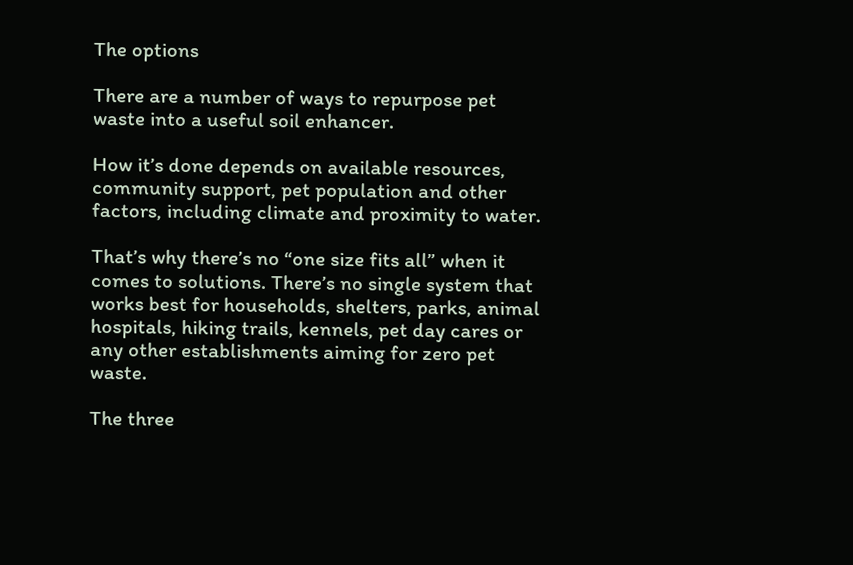The options

There are a number of ways to repurpose pet waste into a useful soil enhancer.

How it’s done depends on available resources, community support, pet population and other factors, including climate and proximity to water.

That’s why there’s no “one size fits all” when it comes to solutions. There’s no single system that works best for households, shelters, parks, animal hospitals, hiking trails, kennels, pet day cares or any other establishments aiming for zero pet waste.

The three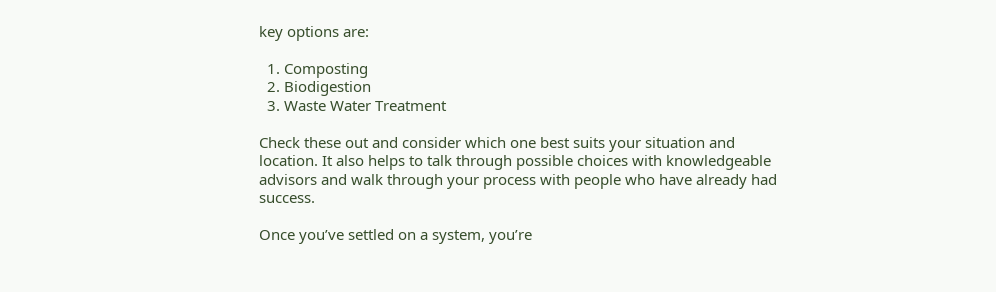key options are:

  1. Composting
  2. Biodigestion
  3. Waste Water Treatment

Check these out and consider which one best suits your situation and location. It also helps to talk through possible choices with knowledgeable advisors and walk through your process with people who have already had success.

Once you’ve settled on a system, you’re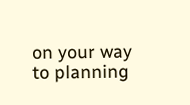on your way to planning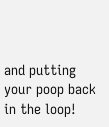and putting your poop back in the loop!